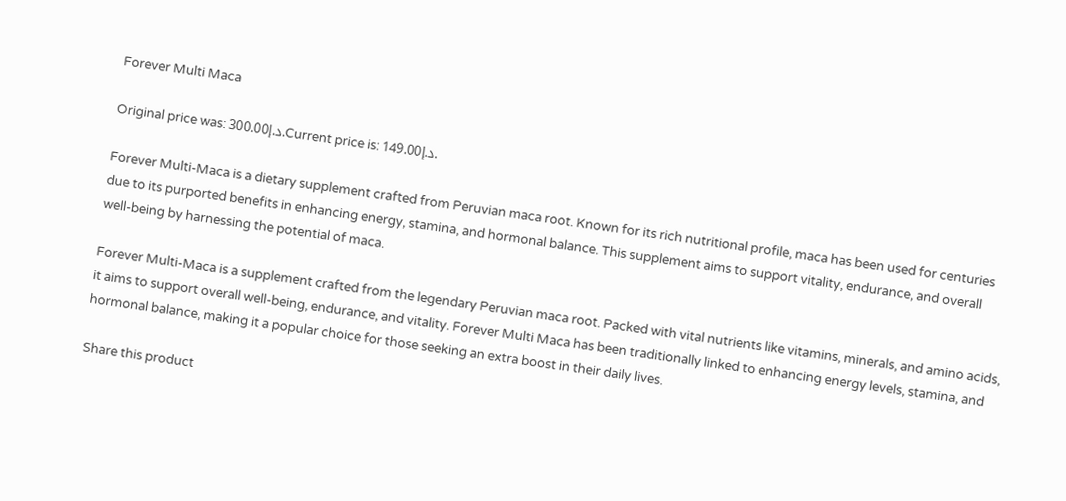Forever Multi Maca

Original price was: د.إ300.00.Current price is: د.إ149.00.

Forever Multi-Maca is a dietary supplement crafted from Peruvian maca root. Known for its rich nutritional profile, maca has been used for centuries due to its purported benefits in enhancing energy, stamina, and hormonal balance. This supplement aims to support vitality, endurance, and overall well-being by harnessing the potential of maca.

Forever Multi-Maca is a supplement crafted from the legendary Peruvian maca root. Packed with vital nutrients like vitamins, minerals, and amino acids, it aims to support overall well-being, endurance, and vitality. Forever Multi Maca has been traditionally linked to enhancing energy levels, stamina, and hormonal balance, making it a popular choice for those seeking an extra boost in their daily lives.

Share this product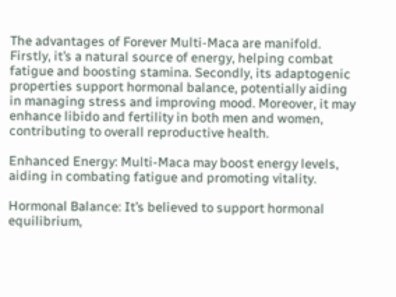The advantages of Forever Multi-Maca are manifold. Firstly, it’s a natural source of energy, helping combat fatigue and boosting stamina. Secondly, its adaptogenic properties support hormonal balance, potentially aiding in managing stress and improving mood. Moreover, it may enhance libido and fertility in both men and women, contributing to overall reproductive health.

Enhanced Energy: Multi-Maca may boost energy levels, aiding in combating fatigue and promoting vitality.

Hormonal Balance: It’s believed to support hormonal equilibrium,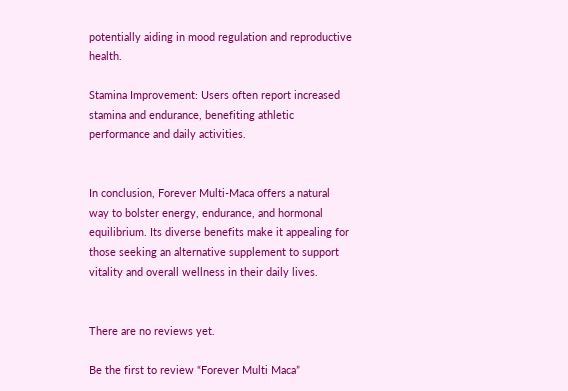potentially aiding in mood regulation and reproductive health.

Stamina Improvement: Users often report increased stamina and endurance, benefiting athletic performance and daily activities.


In conclusion, Forever Multi-Maca offers a natural way to bolster energy, endurance, and hormonal equilibrium. Its diverse benefits make it appealing for those seeking an alternative supplement to support vitality and overall wellness in their daily lives.


There are no reviews yet.

Be the first to review “Forever Multi Maca”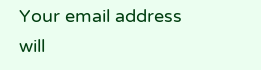Your email address will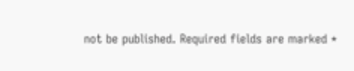not be published. Required fields are marked *